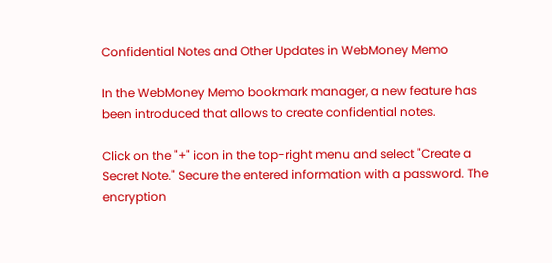Confidential Notes and Other Updates in WebMoney Memo

In the WebMoney Memo bookmark manager, a new feature has been introduced that allows to create confidential notes.

Click on the "+" icon in the top-right menu and select "Create a Secret Note." Secure the entered information with a password. The encryption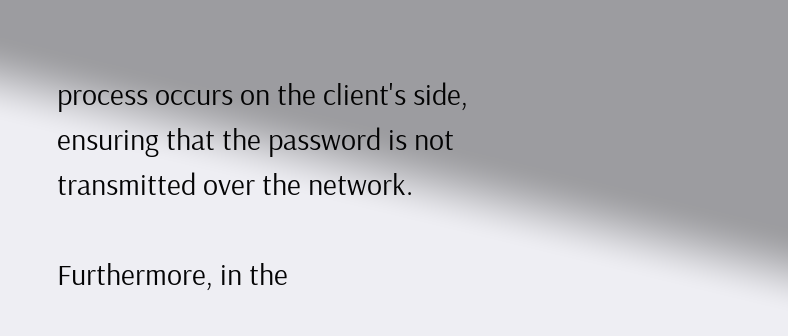process occurs on the client's side, ensuring that the password is not transmitted over the network.

Furthermore, in the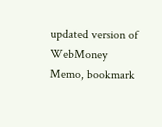updated version of WebMoney Memo, bookmark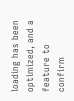loading has been optimized, and a feature to confirm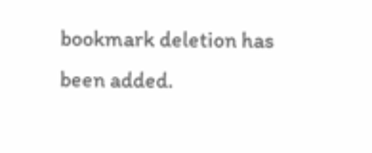bookmark deletion has been added.